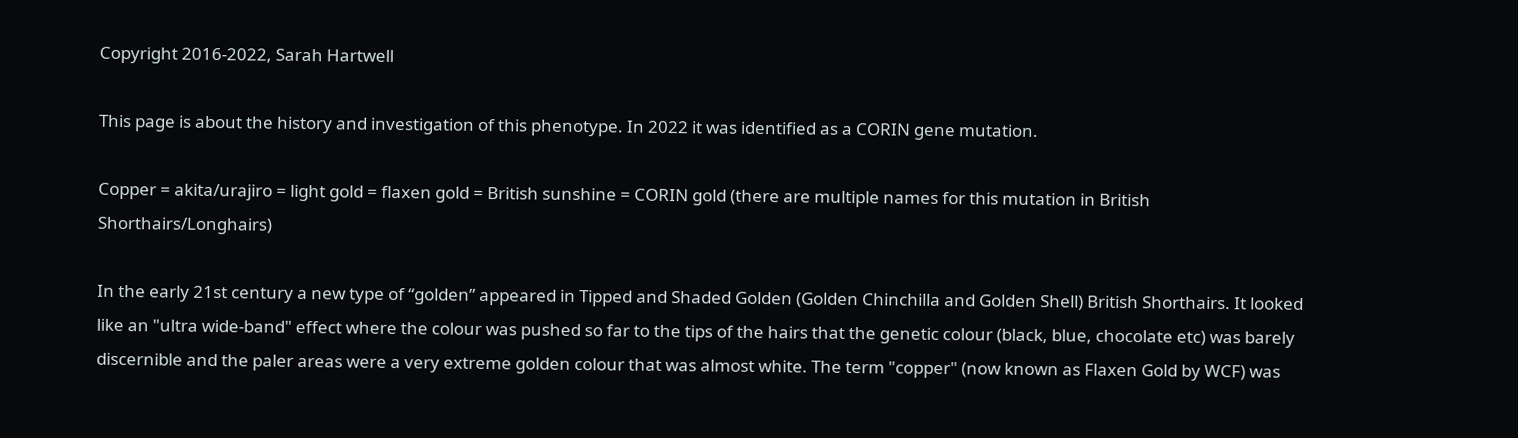Copyright 2016-2022, Sarah Hartwell

This page is about the history and investigation of this phenotype. In 2022 it was identified as a CORIN gene mutation.

Copper = akita/urajiro = light gold = flaxen gold = British sunshine = CORIN gold (there are multiple names for this mutation in British Shorthairs/Longhairs)

In the early 21st century a new type of “golden” appeared in Tipped and Shaded Golden (Golden Chinchilla and Golden Shell) British Shorthairs. It looked like an "ultra wide-band" effect where the colour was pushed so far to the tips of the hairs that the genetic colour (black, blue, chocolate etc) was barely discernible and the paler areas were a very extreme golden colour that was almost white. The term "copper" (now known as Flaxen Gold by WCF) was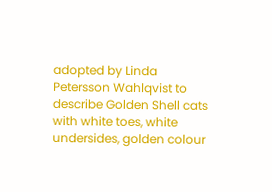adopted by Linda Petersson Wahlqvist to describe Golden Shell cats with white toes, white undersides, golden colour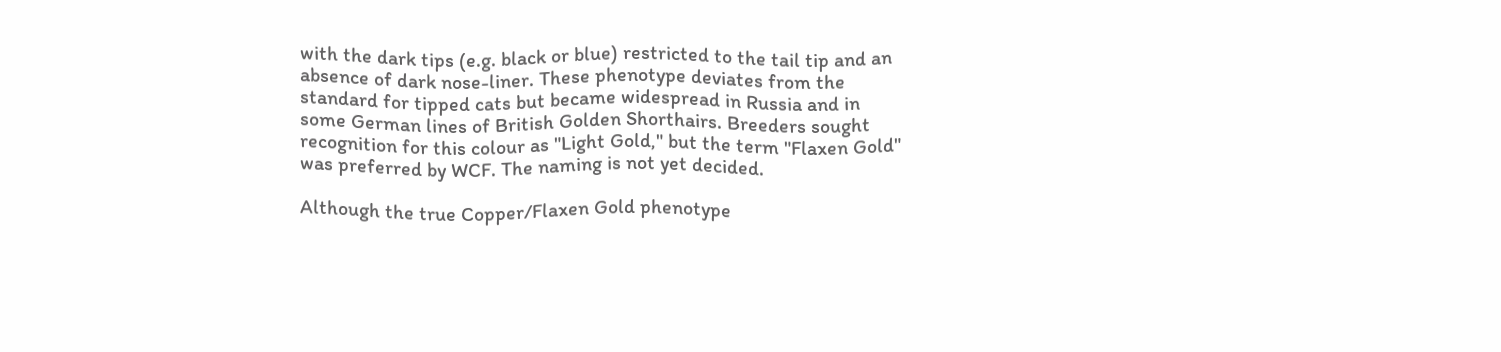with the dark tips (e.g. black or blue) restricted to the tail tip and an absence of dark nose-liner. These phenotype deviates from the standard for tipped cats but became widespread in Russia and in some German lines of British Golden Shorthairs. Breeders sought recognition for this colour as "Light Gold," but the term "Flaxen Gold" was preferred by WCF. The naming is not yet decided.

Although the true Copper/Flaxen Gold phenotype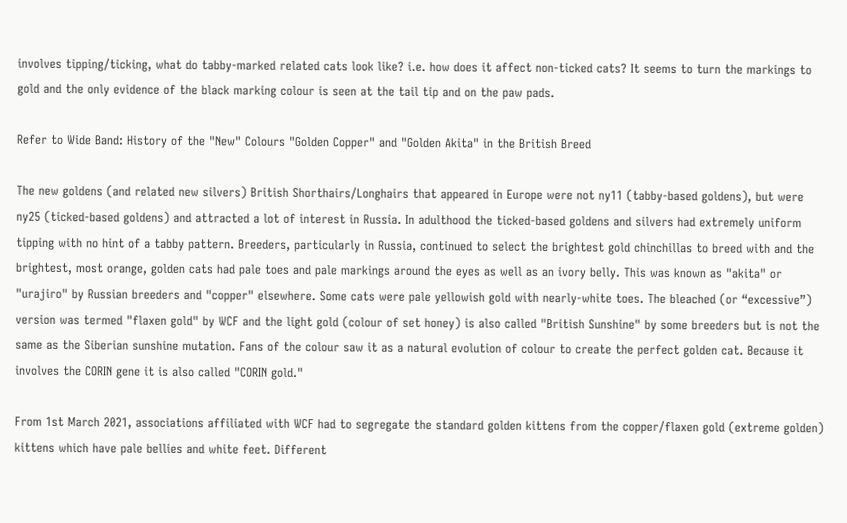involves tipping/ticking, what do tabby-marked related cats look like? i.e. how does it affect non-ticked cats? It seems to turn the markings to gold and the only evidence of the black marking colour is seen at the tail tip and on the paw pads.

Refer to Wide Band: History of the "New" Colours "Golden Copper" and "Golden Akita" in the British Breed

The new goldens (and related new silvers) British Shorthairs/Longhairs that appeared in Europe were not ny11 (tabby-based goldens), but were ny25 (ticked-based goldens) and attracted a lot of interest in Russia. In adulthood the ticked-based goldens and silvers had extremely uniform tipping with no hint of a tabby pattern. Breeders, particularly in Russia, continued to select the brightest gold chinchillas to breed with and the brightest, most orange, golden cats had pale toes and pale markings around the eyes as well as an ivory belly. This was known as "akita" or "urajiro" by Russian breeders and "copper" elsewhere. Some cats were pale yellowish gold with nearly-white toes. The bleached (or “excessive”) version was termed "flaxen gold" by WCF and the light gold (colour of set honey) is also called "British Sunshine" by some breeders but is not the same as the Siberian sunshine mutation. Fans of the colour saw it as a natural evolution of colour to create the perfect golden cat. Because it involves the CORIN gene it is also called "CORIN gold."

From 1st March 2021, associations affiliated with WCF had to segregate the standard golden kittens from the copper/flaxen gold (extreme golden) kittens which have pale bellies and white feet. Different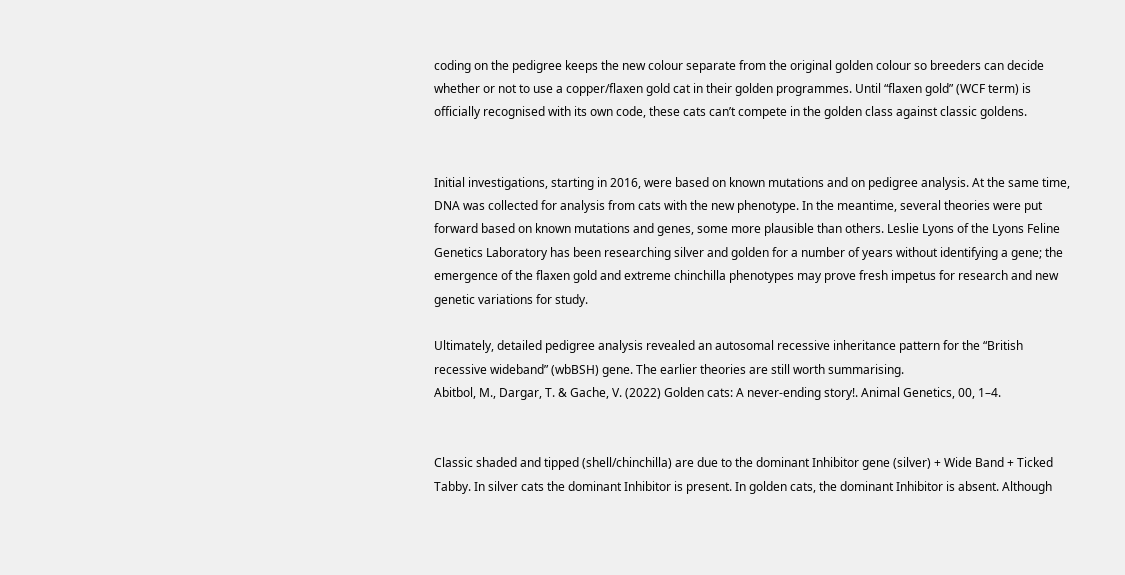coding on the pedigree keeps the new colour separate from the original golden colour so breeders can decide whether or not to use a copper/flaxen gold cat in their golden programmes. Until “flaxen gold” (WCF term) is officially recognised with its own code, these cats can’t compete in the golden class against classic goldens.


Initial investigations, starting in 2016, were based on known mutations and on pedigree analysis. At the same time, DNA was collected for analysis from cats with the new phenotype. In the meantime, several theories were put forward based on known mutations and genes, some more plausible than others. Leslie Lyons of the Lyons Feline Genetics Laboratory has been researching silver and golden for a number of years without identifying a gene; the emergence of the flaxen gold and extreme chinchilla phenotypes may prove fresh impetus for research and new genetic variations for study.

Ultimately, detailed pedigree analysis revealed an autosomal recessive inheritance pattern for the “British recessive wideband” (wbBSH) gene. The earlier theories are still worth summarising.
Abitbol, M., Dargar, T. & Gache, V. (2022) Golden cats: A never-ending story!. Animal Genetics, 00, 1–4.


Classic shaded and tipped (shell/chinchilla) are due to the dominant Inhibitor gene (silver) + Wide Band + Ticked Tabby. In silver cats the dominant Inhibitor is present. In golden cats, the dominant Inhibitor is absent. Although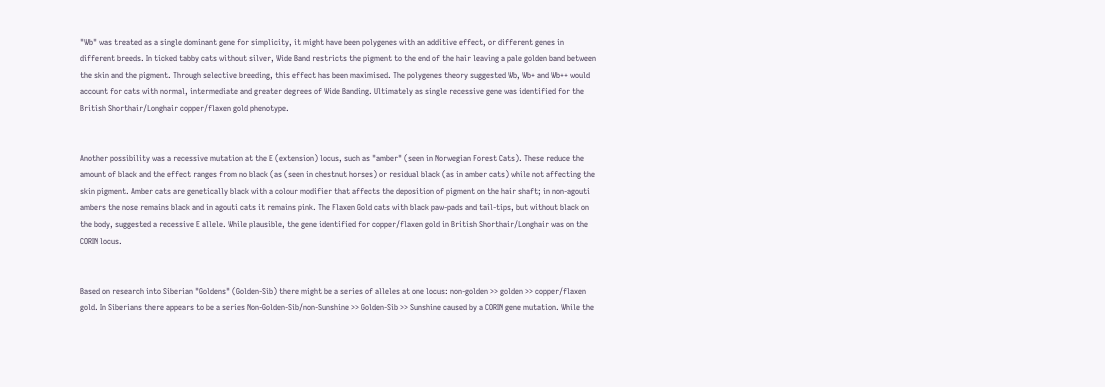"Wb" was treated as a single dominant gene for simplicity, it might have been polygenes with an additive effect, or different genes in different breeds. In ticked tabby cats without silver, Wide Band restricts the pigment to the end of the hair leaving a pale golden band between the skin and the pigment. Through selective breeding, this effect has been maximised. The polygenes theory suggested Wb, Wb+ and Wb++ would account for cats with normal, intermediate and greater degrees of Wide Banding. Ultimately as single recessive gene was identified for the British Shorthair/Longhair copper/flaxen gold phenotype.


Another possibility was a recessive mutation at the E (extension) locus, such as "amber" (seen in Norwegian Forest Cats). These reduce the amount of black and the effect ranges from no black (as (seen in chestnut horses) or residual black (as in amber cats) while not affecting the skin pigment. Amber cats are genetically black with a colour modifier that affects the deposition of pigment on the hair shaft; in non-agouti ambers the nose remains black and in agouti cats it remains pink. The Flaxen Gold cats with black paw-pads and tail-tips, but without black on the body, suggested a recessive E allele. While plausible, the gene identified for copper/flaxen gold in British Shorthair/Longhair was on the CORIN locus.


Based on research into Siberian "Goldens" (Golden-Sib) there might be a series of alleles at one locus: non-golden >> golden >> copper/flaxen gold. In Siberians there appears to be a series Non-Golden-Sib/non-Sunshine >> Golden-Sib >> Sunshine caused by a CORIN gene mutation. While the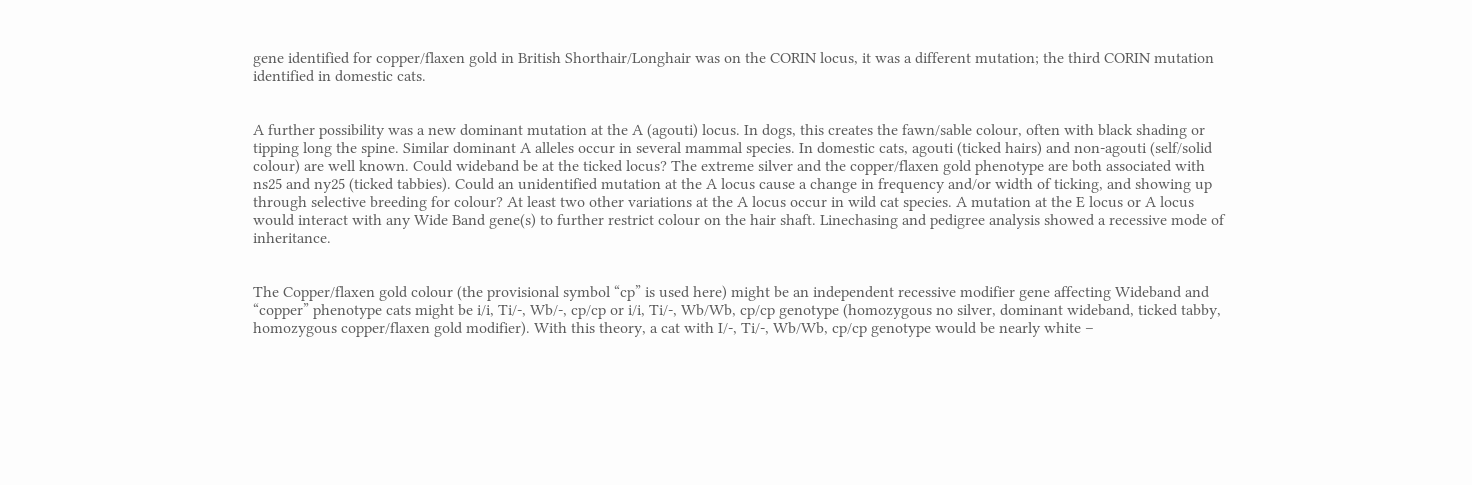gene identified for copper/flaxen gold in British Shorthair/Longhair was on the CORIN locus, it was a different mutation; the third CORIN mutation identified in domestic cats.


A further possibility was a new dominant mutation at the A (agouti) locus. In dogs, this creates the fawn/sable colour, often with black shading or tipping long the spine. Similar dominant A alleles occur in several mammal species. In domestic cats, agouti (ticked hairs) and non-agouti (self/solid colour) are well known. Could wideband be at the ticked locus? The extreme silver and the copper/flaxen gold phenotype are both associated with ns25 and ny25 (ticked tabbies). Could an unidentified mutation at the A locus cause a change in frequency and/or width of ticking, and showing up through selective breeding for colour? At least two other variations at the A locus occur in wild cat species. A mutation at the E locus or A locus would interact with any Wide Band gene(s) to further restrict colour on the hair shaft. Linechasing and pedigree analysis showed a recessive mode of inheritance.


The Copper/flaxen gold colour (the provisional symbol “cp” is used here) might be an independent recessive modifier gene affecting Wideband and “copper” phenotype cats might be i/i, Ti/-, Wb/-, cp/cp or i/i, Ti/-, Wb/Wb, cp/cp genotype (homozygous no silver, dominant wideband, ticked tabby, homozygous copper/flaxen gold modifier). With this theory, a cat with I/-, Ti/-, Wb/Wb, cp/cp genotype would be nearly white –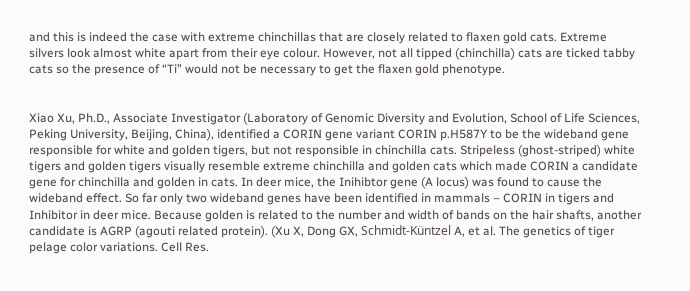and this is indeed the case with extreme chinchillas that are closely related to flaxen gold cats. Extreme silvers look almost white apart from their eye colour. However, not all tipped (chinchilla) cats are ticked tabby cats so the presence of “Ti” would not be necessary to get the flaxen gold phenotype.


Xiao Xu, Ph.D., Associate Investigator (Laboratory of Genomic Diversity and Evolution, School of Life Sciences, Peking University, Beijing, China), identified a CORIN gene variant CORIN p.H587Y to be the wideband gene responsible for white and golden tigers, but not responsible in chinchilla cats. Stripeless (ghost-striped) white tigers and golden tigers visually resemble extreme chinchilla and golden cats which made CORIN a candidate gene for chinchilla and golden in cats. In deer mice, the Inihibtor gene (A locus) was found to cause the wideband effect. So far only two wideband genes have been identified in mammals – CORIN in tigers and Inhibitor in deer mice. Because golden is related to the number and width of bands on the hair shafts, another candidate is AGRP (agouti related protein). (Xu X, Dong GX, Schmidt-Küntzel A, et al. The genetics of tiger pelage color variations. Cell Res.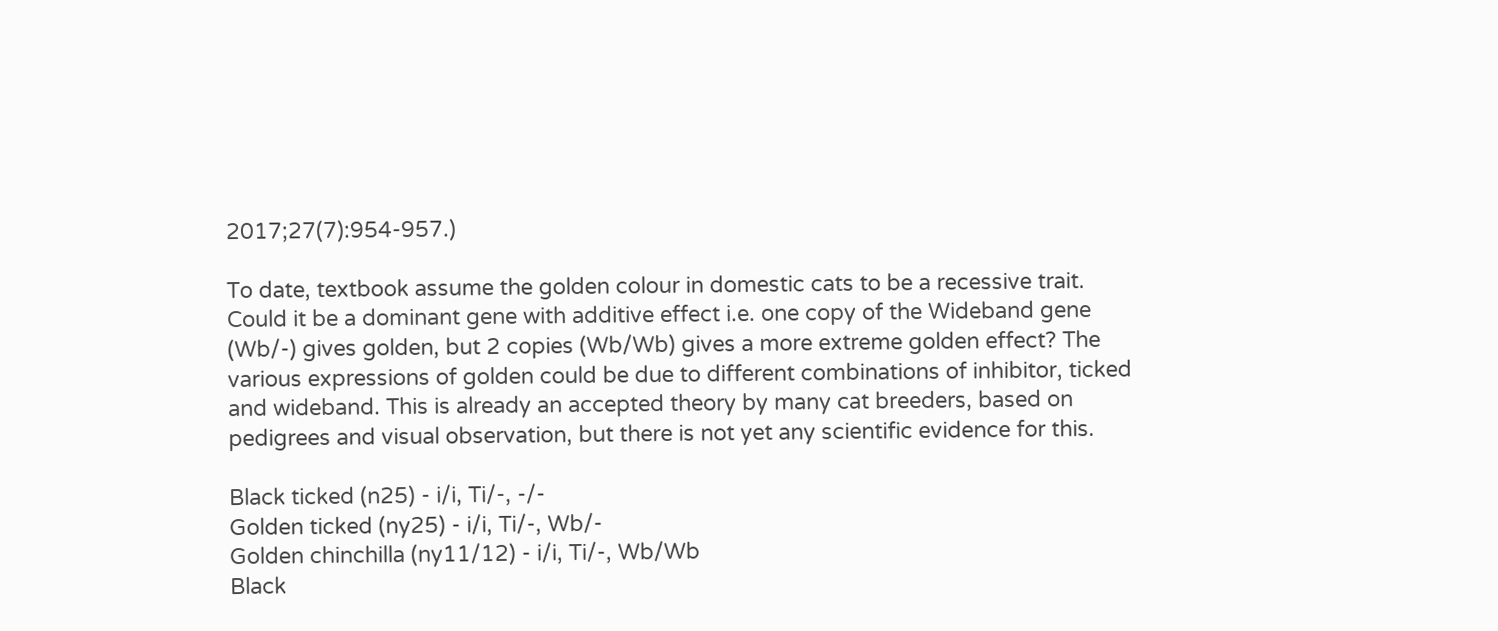2017;27(7):954-957.)

To date, textbook assume the golden colour in domestic cats to be a recessive trait. Could it be a dominant gene with additive effect i.e. one copy of the Wideband gene (Wb/-) gives golden, but 2 copies (Wb/Wb) gives a more extreme golden effect? The various expressions of golden could be due to different combinations of inhibitor, ticked and wideband. This is already an accepted theory by many cat breeders, based on pedigrees and visual observation, but there is not yet any scientific evidence for this.

Black ticked (n25) - i/i, Ti/-, -/-
Golden ticked (ny25) - i/i, Ti/-, Wb/-
Golden chinchilla (ny11/12) - i/i, Ti/-, Wb/Wb
Black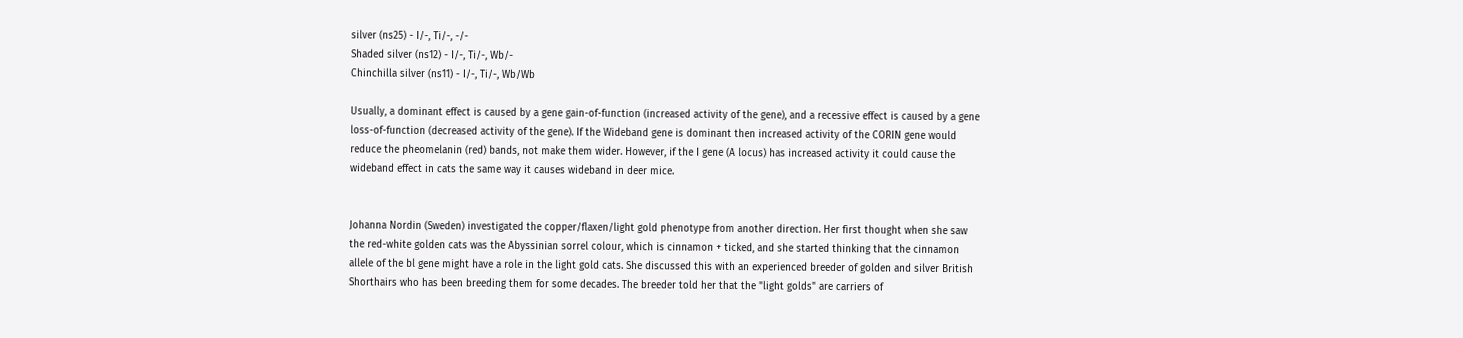silver (ns25) - I/-, Ti/-, -/-
Shaded silver (ns12) - I/-, Ti/-, Wb/-
Chinchilla silver (ns11) - I/-, Ti/-, Wb/Wb

Usually, a dominant effect is caused by a gene gain-of-function (increased activity of the gene), and a recessive effect is caused by a gene loss-of-function (decreased activity of the gene). If the Wideband gene is dominant then increased activity of the CORIN gene would reduce the pheomelanin (red) bands, not make them wider. However, if the I gene (A locus) has increased activity it could cause the wideband effect in cats the same way it causes wideband in deer mice.


Johanna Nordin (Sweden) investigated the copper/flaxen/light gold phenotype from another direction. Her first thought when she saw the red-white golden cats was the Abyssinian sorrel colour, which is cinnamon + ticked, and she started thinking that the cinnamon allele of the bl gene might have a role in the light gold cats. She discussed this with an experienced breeder of golden and silver British Shorthairs who has been breeding them for some decades. The breeder told her that the "light golds" are carriers of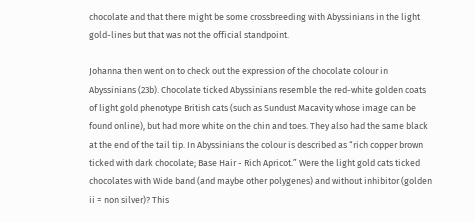chocolate and that there might be some crossbreeding with Abyssinians in the light gold-lines but that was not the official standpoint.

Johanna then went on to check out the expression of the chocolate colour in Abyssinians (23b). Chocolate ticked Abyssinians resemble the red-white golden coats of light gold phenotype British cats (such as Sundust Macavity whose image can be found online), but had more white on the chin and toes. They also had the same black at the end of the tail tip. In Abyssinians the colour is described as “rich copper brown ticked with dark chocolate; Base Hair - Rich Apricot.” Were the light gold cats ticked chocolates with Wide band (and maybe other polygenes) and without inhibitor (golden ii = non silver)? This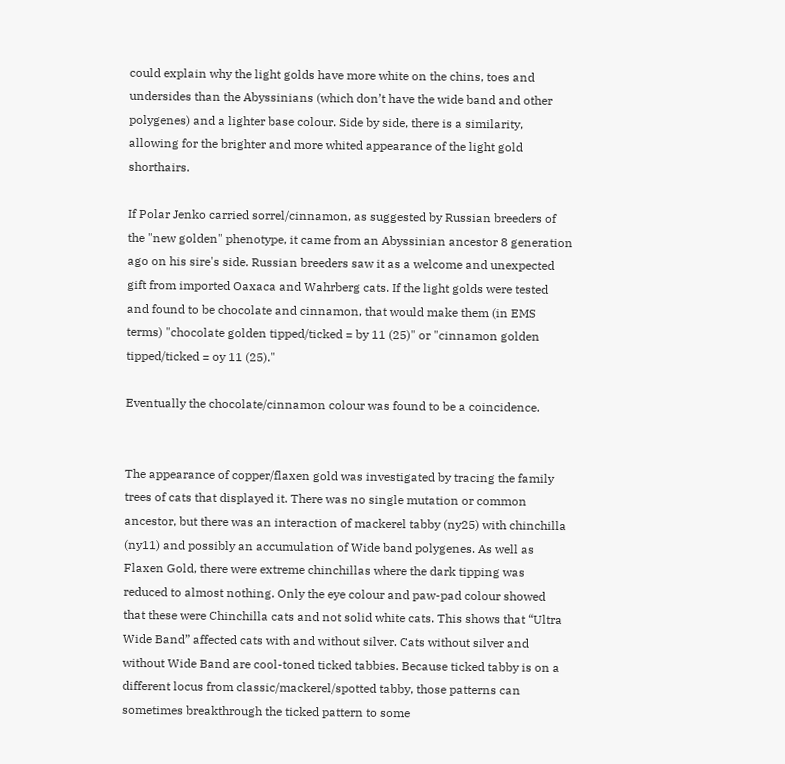could explain why the light golds have more white on the chins, toes and undersides than the Abyssinians (which don’t have the wide band and other polygenes) and a lighter base colour. Side by side, there is a similarity, allowing for the brighter and more whited appearance of the light gold shorthairs.

If Polar Jenko carried sorrel/cinnamon, as suggested by Russian breeders of the "new golden" phenotype, it came from an Abyssinian ancestor 8 generation ago on his sire's side. Russian breeders saw it as a welcome and unexpected gift from imported Oaxaca and Wahrberg cats. If the light golds were tested and found to be chocolate and cinnamon, that would make them (in EMS terms) "chocolate golden tipped/ticked = by 11 (25)" or "cinnamon golden tipped/ticked = oy 11 (25)."

Eventually the chocolate/cinnamon colour was found to be a coincidence.


The appearance of copper/flaxen gold was investigated by tracing the family trees of cats that displayed it. There was no single mutation or common ancestor, but there was an interaction of mackerel tabby (ny25) with chinchilla (ny11) and possibly an accumulation of Wide band polygenes. As well as Flaxen Gold, there were extreme chinchillas where the dark tipping was reduced to almost nothing. Only the eye colour and paw-pad colour showed that these were Chinchilla cats and not solid white cats. This shows that “Ultra Wide Band” affected cats with and without silver. Cats without silver and without Wide Band are cool-toned ticked tabbies. Because ticked tabby is on a different locus from classic/mackerel/spotted tabby, those patterns can sometimes breakthrough the ticked pattern to some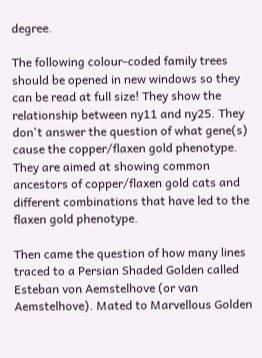degree.

The following colour-coded family trees should be opened in new windows so they can be read at full size! They show the relationship between ny11 and ny25. They don't answer the question of what gene(s) cause the copper/flaxen gold phenotype. They are aimed at showing common ancestors of copper/flaxen gold cats and different combinations that have led to the flaxen gold phenotype.

Then came the question of how many lines traced to a Persian Shaded Golden called Esteban von Aemstelhove (or van Aemstelhove). Mated to Marvellous Golden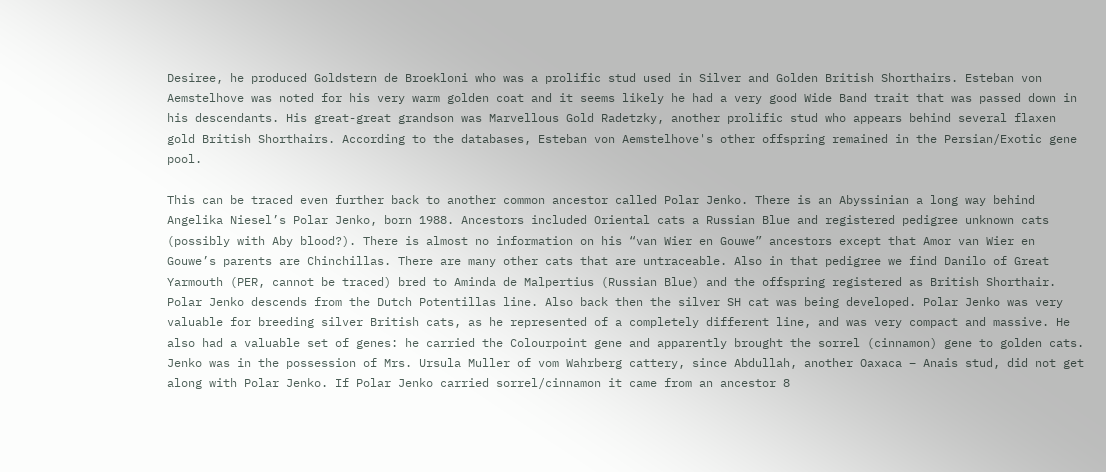Desiree, he produced Goldstern de Broekloni who was a prolific stud used in Silver and Golden British Shorthairs. Esteban von Aemstelhove was noted for his very warm golden coat and it seems likely he had a very good Wide Band trait that was passed down in his descendants. His great-great grandson was Marvellous Gold Radetzky, another prolific stud who appears behind several flaxen gold British Shorthairs. According to the databases, Esteban von Aemstelhove's other offspring remained in the Persian/Exotic gene pool.

This can be traced even further back to another common ancestor called Polar Jenko. There is an Abyssinian a long way behind Angelika Niesel’s Polar Jenko, born 1988. Ancestors included Oriental cats a Russian Blue and registered pedigree unknown cats (possibly with Aby blood?). There is almost no information on his “van Wier en Gouwe” ancestors except that Amor van Wier en Gouwe’s parents are Chinchillas. There are many other cats that are untraceable. Also in that pedigree we find Danilo of Great Yarmouth (PER, cannot be traced) bred to Aminda de Malpertius (Russian Blue) and the offspring registered as British Shorthair. Polar Jenko descends from the Dutch Potentillas line. Also back then the silver SH cat was being developed. Polar Jenko was very valuable for breeding silver British cats, as he represented of a completely different line, and was very compact and massive. He also had a valuable set of genes: he carried the Colourpoint gene and apparently brought the sorrel (cinnamon) gene to golden cats. Jenko was in the possession of Mrs. Ursula Muller of vom Wahrberg cattery, since Abdullah, another Oaxaca – Anais stud, did not get along with Polar Jenko. If Polar Jenko carried sorrel/cinnamon it came from an ancestor 8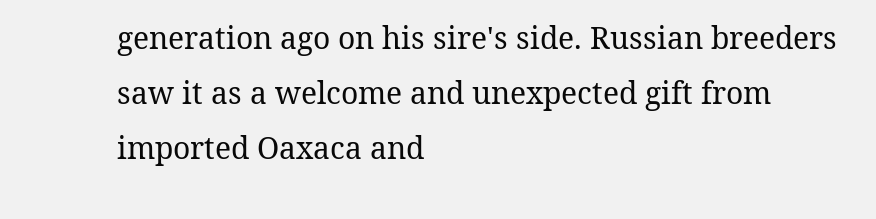generation ago on his sire's side. Russian breeders saw it as a welcome and unexpected gift from imported Oaxaca and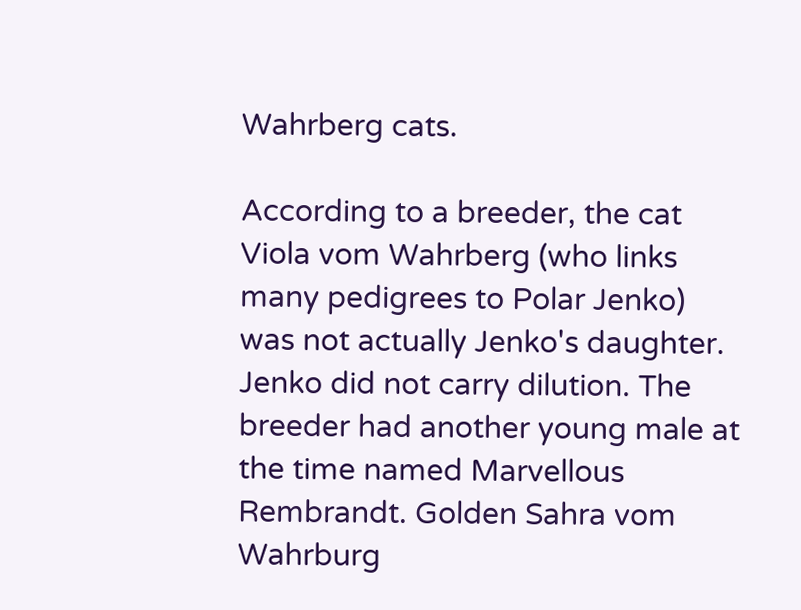Wahrberg cats.

According to a breeder, the cat Viola vom Wahrberg (who links many pedigrees to Polar Jenko) was not actually Jenko's daughter. Jenko did not carry dilution. The breeder had another young male at the time named Marvellous Rembrandt. Golden Sahra vom Wahrburg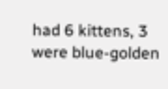had 6 kittens, 3 were blue-golden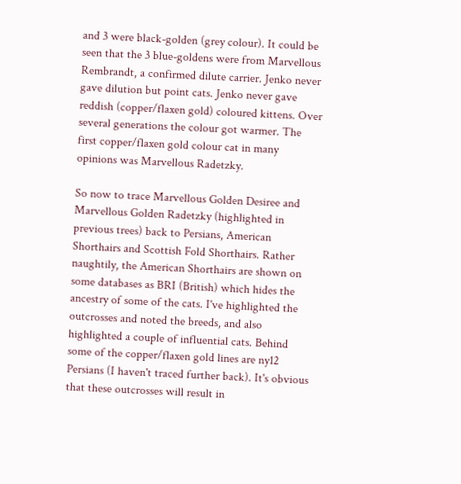and 3 were black-golden (grey colour). It could be seen that the 3 blue-goldens were from Marvellous Rembrandt, a confirmed dilute carrier. Jenko never gave dilution but point cats. Jenko never gave reddish (copper/flaxen gold) coloured kittens. Over several generations the colour got warmer. The first copper/flaxen gold colour cat in many opinions was Marvellous Radetzky.

So now to trace Marvellous Golden Desiree and Marvellous Golden Radetzky (highlighted in previous trees) back to Persians, American Shorthairs and Scottish Fold Shorthairs. Rather naughtily, the American Shorthairs are shown on some databases as BRI (British) which hides the ancestry of some of the cats. I've highlighted the outcrosses and noted the breeds, and also highlighted a couple of influential cats. Behind some of the copper/flaxen gold lines are ny12 Persians (I haven't traced further back). It's obvious that these outcrosses will result in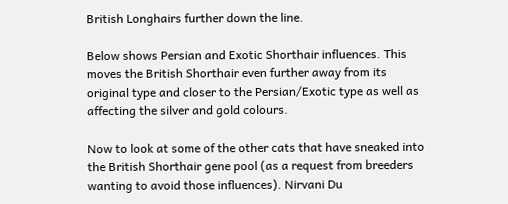British Longhairs further down the line.

Below shows Persian and Exotic Shorthair influences. This moves the British Shorthair even further away from its original type and closer to the Persian/Exotic type as well as affecting the silver and gold colours.

Now to look at some of the other cats that have sneaked into the British Shorthair gene pool (as a request from breeders wanting to avoid those influences). Nirvani Du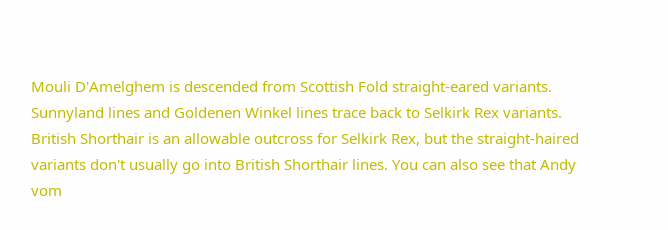Mouli D'Amelghem is descended from Scottish Fold straight-eared variants. Sunnyland lines and Goldenen Winkel lines trace back to Selkirk Rex variants. British Shorthair is an allowable outcross for Selkirk Rex, but the straight-haired variants don't usually go into British Shorthair lines. You can also see that Andy vom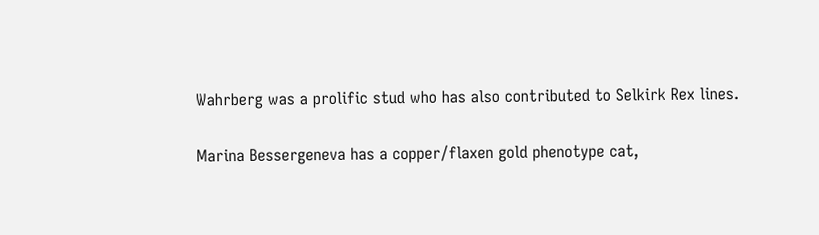Wahrberg was a prolific stud who has also contributed to Selkirk Rex lines.

Marina Bessergeneva has a copper/flaxen gold phenotype cat,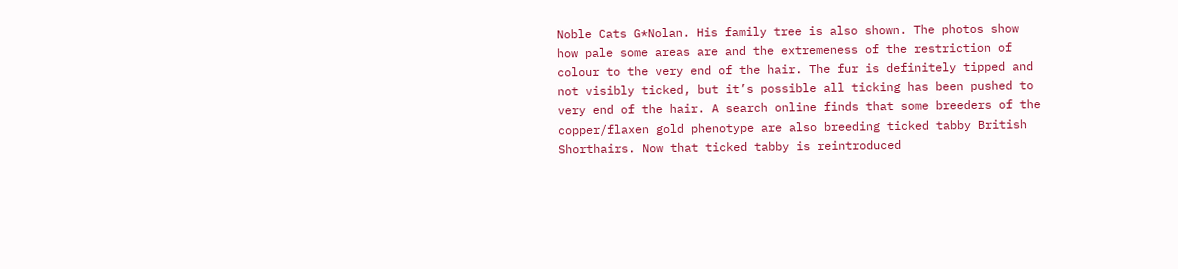Noble Cats G*Nolan. His family tree is also shown. The photos show how pale some areas are and the extremeness of the restriction of colour to the very end of the hair. The fur is definitely tipped and not visibly ticked, but it’s possible all ticking has been pushed to very end of the hair. A search online finds that some breeders of the copper/flaxen gold phenotype are also breeding ticked tabby British Shorthairs. Now that ticked tabby is reintroduced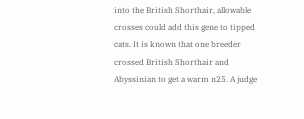into the British Shorthair, allowable crosses could add this gene to tipped cats. It is known that one breeder crossed British Shorthair and Abyssinian to get a warm n25. A judge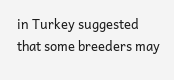in Turkey suggested that some breeders may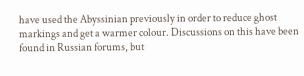have used the Abyssinian previously in order to reduce ghost markings and get a warmer colour. Discussions on this have been found in Russian forums, but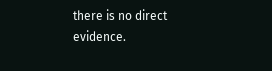there is no direct evidence.